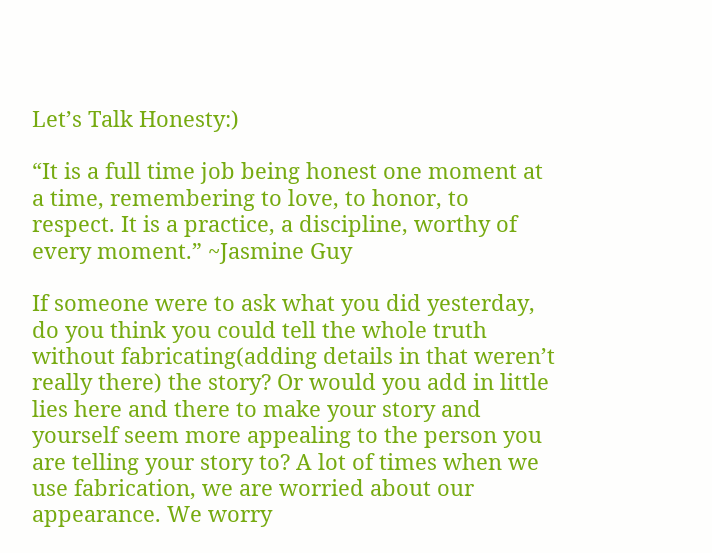Let’s Talk Honesty:)

“It is a full time job being honest one moment at a time, remembering to love, to honor, to respect. It is a practice, a discipline, worthy of every moment.” ~Jasmine Guy

If someone were to ask what you did yesterday, do you think you could tell the whole truth without fabricating(adding details in that weren’t really there) the story? Or would you add in little lies here and there to make your story and yourself seem more appealing to the person you are telling your story to? A lot of times when we use fabrication, we are worried about our appearance. We worry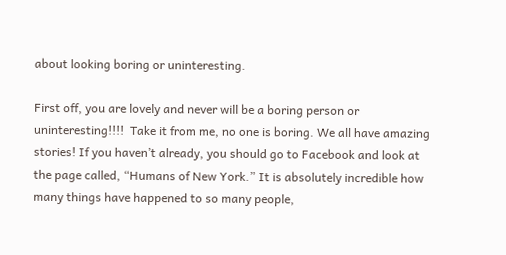about looking boring or uninteresting.

First off, you are lovely and never will be a boring person or uninteresting!!!!  Take it from me, no one is boring. We all have amazing stories! If you haven’t already, you should go to Facebook and look at the page called, “Humans of New York.” It is absolutely incredible how many things have happened to so many people,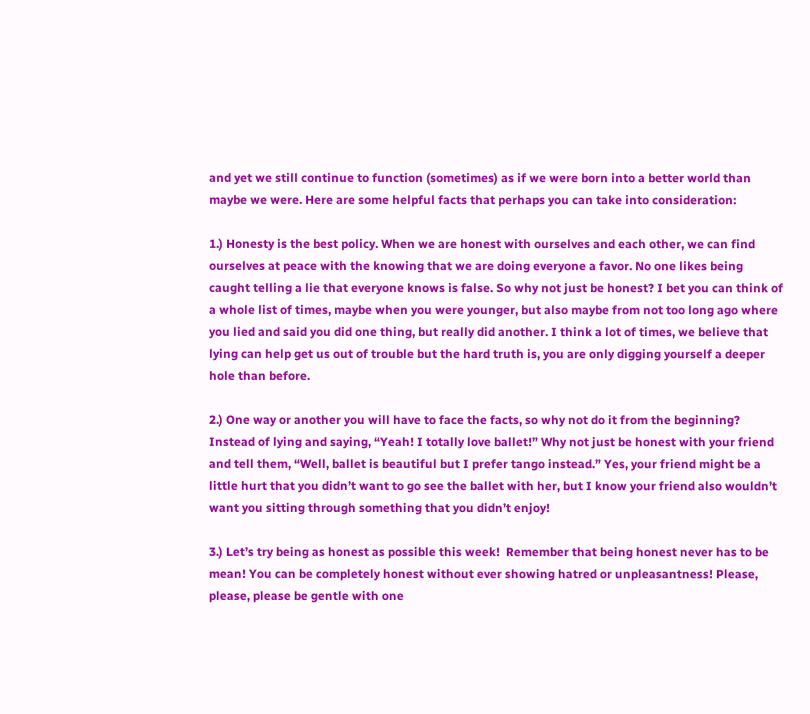and yet we still continue to function (sometimes) as if we were born into a better world than maybe we were. Here are some helpful facts that perhaps you can take into consideration:

1.) Honesty is the best policy. When we are honest with ourselves and each other, we can find ourselves at peace with the knowing that we are doing everyone a favor. No one likes being caught telling a lie that everyone knows is false. So why not just be honest? I bet you can think of a whole list of times, maybe when you were younger, but also maybe from not too long ago where you lied and said you did one thing, but really did another. I think a lot of times, we believe that lying can help get us out of trouble but the hard truth is, you are only digging yourself a deeper hole than before.

2.) One way or another you will have to face the facts, so why not do it from the beginning? Instead of lying and saying, “Yeah! I totally love ballet!” Why not just be honest with your friend and tell them, “Well, ballet is beautiful but I prefer tango instead.” Yes, your friend might be a little hurt that you didn’t want to go see the ballet with her, but I know your friend also wouldn’t want you sitting through something that you didn’t enjoy!

3.) Let’s try being as honest as possible this week!  Remember that being honest never has to be mean! You can be completely honest without ever showing hatred or unpleasantness! Please, please, please be gentle with one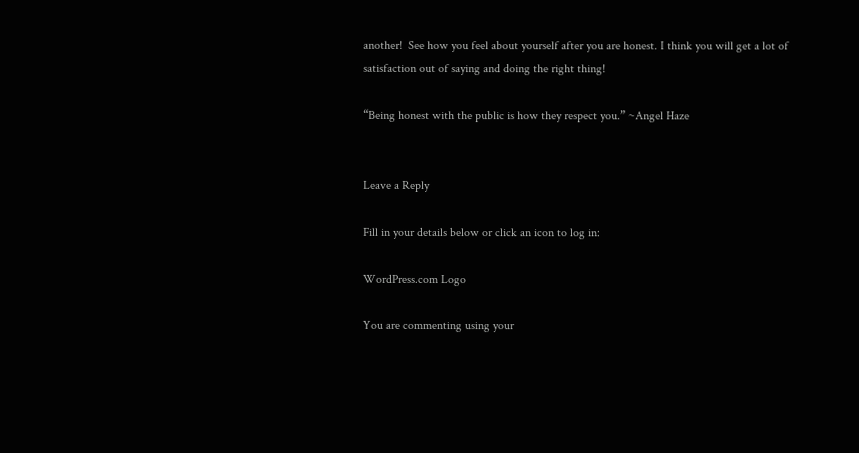another!  See how you feel about yourself after you are honest. I think you will get a lot of satisfaction out of saying and doing the right thing!

“Being honest with the public is how they respect you.” ~Angel Haze


Leave a Reply

Fill in your details below or click an icon to log in:

WordPress.com Logo

You are commenting using your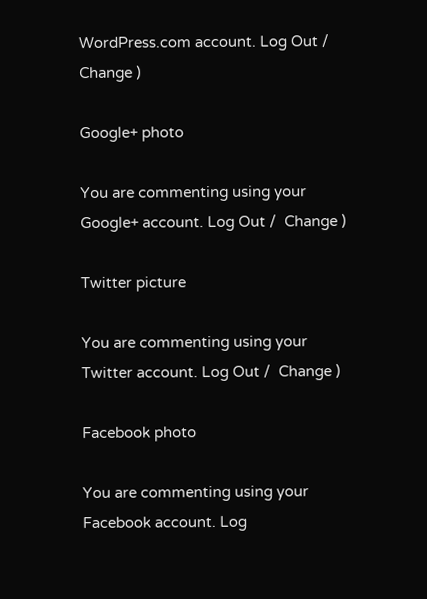WordPress.com account. Log Out /  Change )

Google+ photo

You are commenting using your Google+ account. Log Out /  Change )

Twitter picture

You are commenting using your Twitter account. Log Out /  Change )

Facebook photo

You are commenting using your Facebook account. Log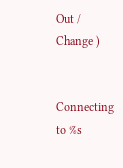Out /  Change )


Connecting to %s